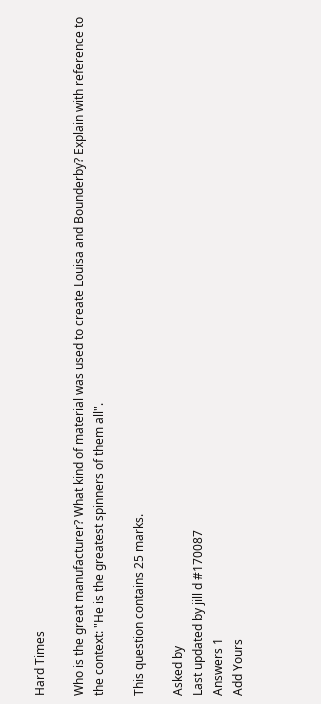Hard Times

Who is the great manufacturer? What kind of material was used to create Louisa and Bounderby? Explain with reference to the context: "He is the greatest spinners of them all".

This question contains 25 marks.

Asked by
Last updated by jill d #170087
Answers 1
Add Yours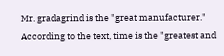Mr. gradagrind is the "great manufacturer." According to the text, time is the "greatest and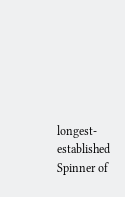longest- established Spinner of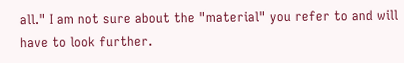all." I am not sure about the "material" you refer to and will have to look further.